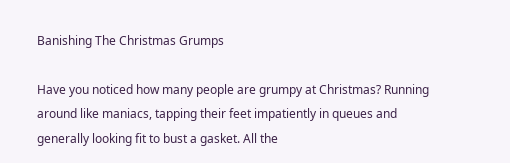Banishing The Christmas Grumps

Have you noticed how many people are grumpy at Christmas? Running around like maniacs, tapping their feet impatiently in queues and generally looking fit to bust a gasket. All the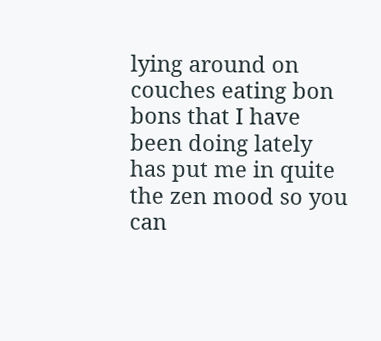lying around on couches eating bon bons that I have been doing lately has put me in quite the zen mood so you can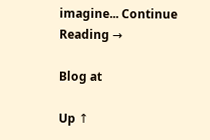imagine... Continue Reading →

Blog at

Up ↑